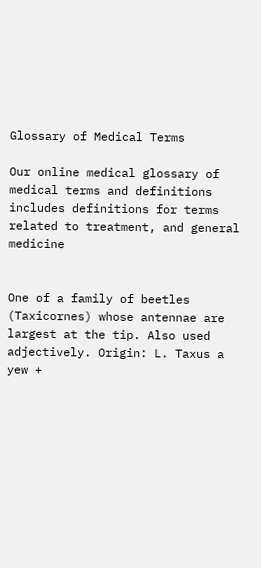Glossary of Medical Terms

Our online medical glossary of medical terms and definitions includes definitions for terms related to treatment, and general medicine


One of a family of beetles (Taxicornes) whose antennae are largest at the tip. Also used adjectively. Origin: L. Taxus a yew +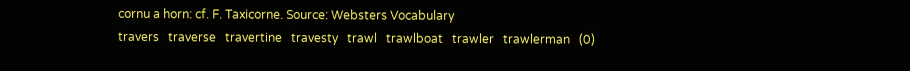cornu a horn: cf. F. Taxicorne. Source: Websters Vocabulary
travers   traverse   travertine   travesty   trawl   trawlboat   trawler   trawlerman   (0)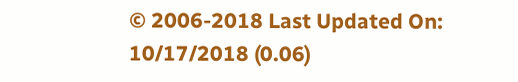© 2006-2018 Last Updated On: 10/17/2018 (0.06)